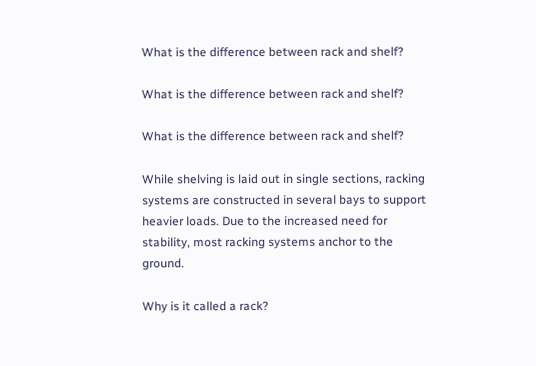What is the difference between rack and shelf?

What is the difference between rack and shelf?

What is the difference between rack and shelf?

While shelving is laid out in single sections, racking systems are constructed in several bays to support heavier loads. Due to the increased need for stability, most racking systems anchor to the ground.

Why is it called a rack?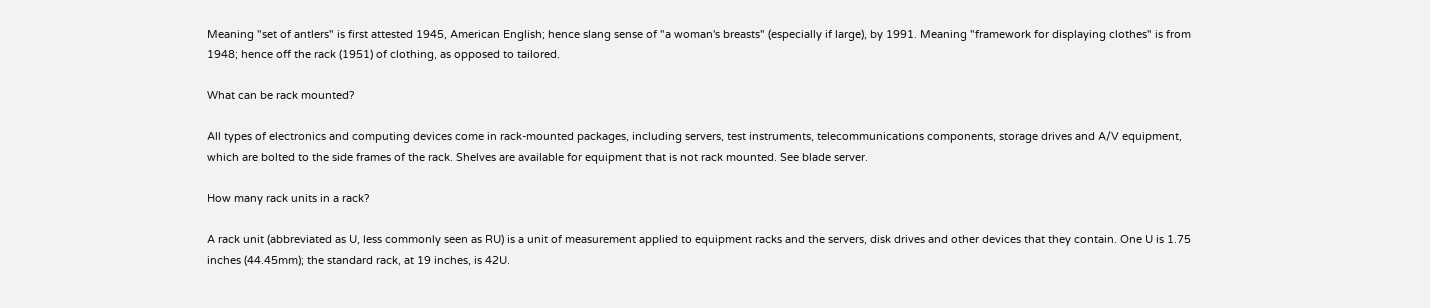Meaning "set of antlers" is first attested 1945, American English; hence slang sense of "a woman's breasts" (especially if large), by 1991. Meaning "framework for displaying clothes" is from 1948; hence off the rack (1951) of clothing, as opposed to tailored.

What can be rack mounted?

All types of electronics and computing devices come in rack-mounted packages, including servers, test instruments, telecommunications components, storage drives and A/V equipment, which are bolted to the side frames of the rack. Shelves are available for equipment that is not rack mounted. See blade server.

How many rack units in a rack?

A rack unit (abbreviated as U, less commonly seen as RU) is a unit of measurement applied to equipment racks and the servers, disk drives and other devices that they contain. One U is 1.75 inches (44.45mm); the standard rack, at 19 inches, is 42U.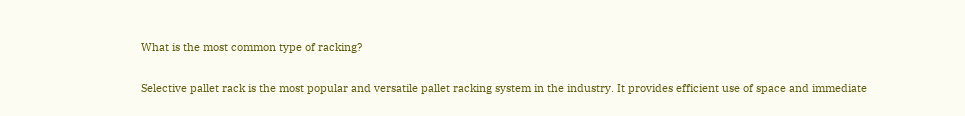What is the most common type of racking?

Selective pallet rack is the most popular and versatile pallet racking system in the industry. It provides efficient use of space and immediate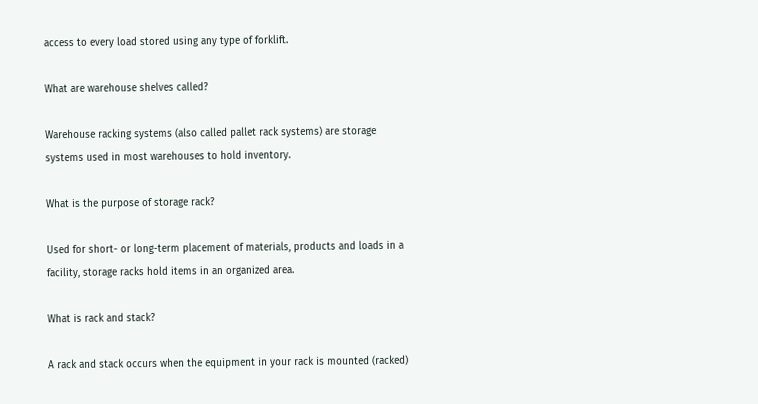access to every load stored using any type of forklift.

What are warehouse shelves called?

Warehouse racking systems (also called pallet rack systems) are storage systems used in most warehouses to hold inventory.

What is the purpose of storage rack?

Used for short- or long-term placement of materials, products and loads in a facility, storage racks hold items in an organized area.

What is rack and stack?

A rack and stack occurs when the equipment in your rack is mounted (racked)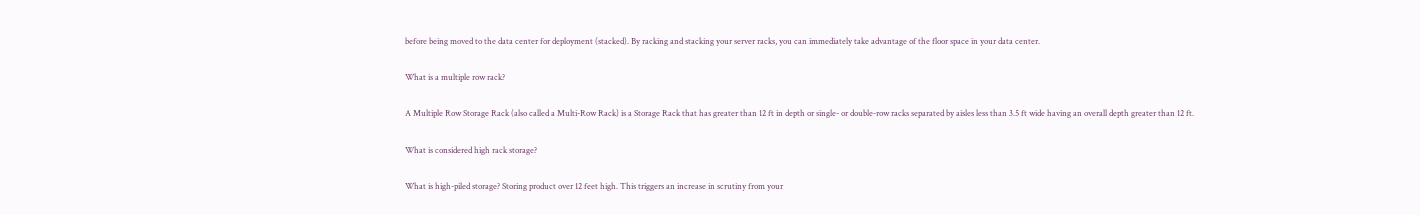before being moved to the data center for deployment (stacked). By racking and stacking your server racks, you can immediately take advantage of the floor space in your data center.

What is a multiple row rack?

A Multiple Row Storage Rack (also called a Multi-Row Rack) is a Storage Rack that has greater than 12 ft in depth or single- or double-row racks separated by aisles less than 3.5 ft wide having an overall depth greater than 12 ft.

What is considered high rack storage?

What is high-piled storage? Storing product over 12 feet high. This triggers an increase in scrutiny from your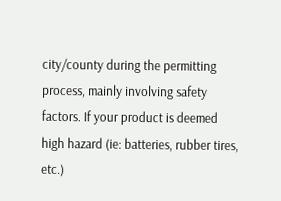city/county during the permitting process, mainly involving safety factors. If your product is deemed high hazard (ie: batteries, rubber tires, etc.)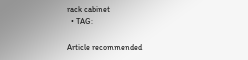rack cabinet
  • TAG:

Article recommended